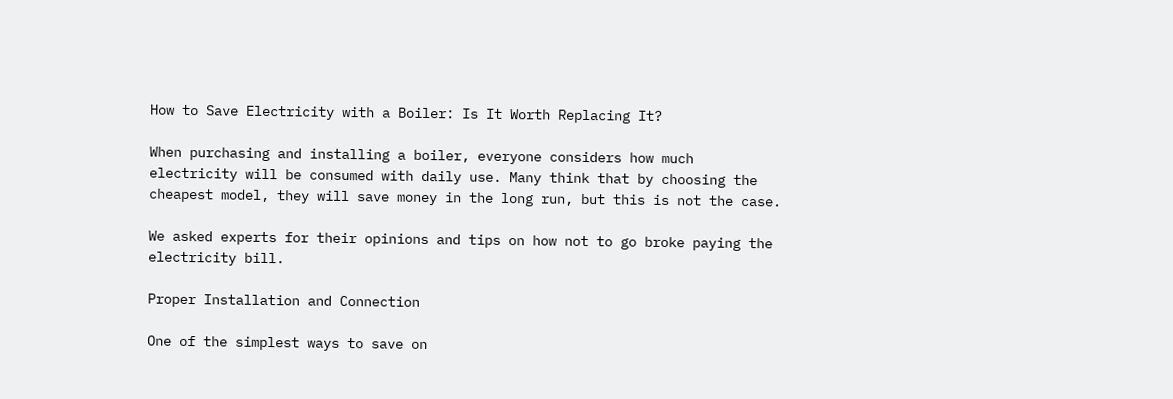How to Save Electricity with a Boiler: Is It Worth Replacing It?

When purchasing and installing a boiler, everyone considers how much electricity will be consumed with daily use. Many think that by choosing the cheapest model, they will save money in the long run, but this is not the case.

We asked experts for their opinions and tips on how not to go broke paying the electricity bill.

Proper Installation and Connection

One of the simplest ways to save on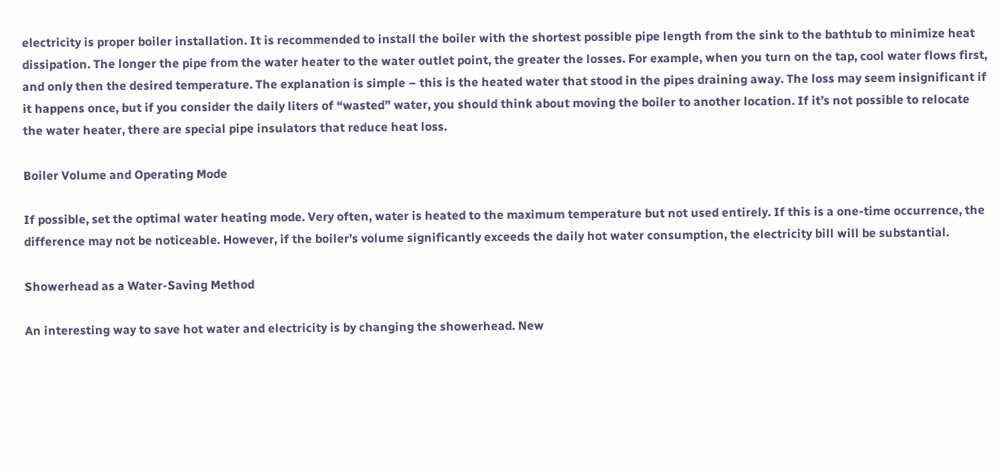electricity is proper boiler installation. It is recommended to install the boiler with the shortest possible pipe length from the sink to the bathtub to minimize heat dissipation. The longer the pipe from the water heater to the water outlet point, the greater the losses. For example, when you turn on the tap, cool water flows first, and only then the desired temperature. The explanation is simple – this is the heated water that stood in the pipes draining away. The loss may seem insignificant if it happens once, but if you consider the daily liters of “wasted” water, you should think about moving the boiler to another location. If it’s not possible to relocate the water heater, there are special pipe insulators that reduce heat loss.

Boiler Volume and Operating Mode

If possible, set the optimal water heating mode. Very often, water is heated to the maximum temperature but not used entirely. If this is a one-time occurrence, the difference may not be noticeable. However, if the boiler’s volume significantly exceeds the daily hot water consumption, the electricity bill will be substantial.

Showerhead as a Water-Saving Method

An interesting way to save hot water and electricity is by changing the showerhead. New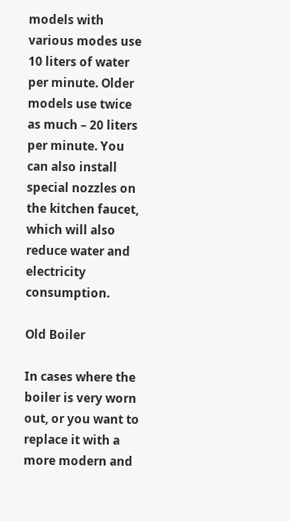models with various modes use 10 liters of water per minute. Older models use twice as much – 20 liters per minute. You can also install special nozzles on the kitchen faucet, which will also reduce water and electricity consumption.

Old Boiler

In cases where the boiler is very worn out, or you want to replace it with a more modern and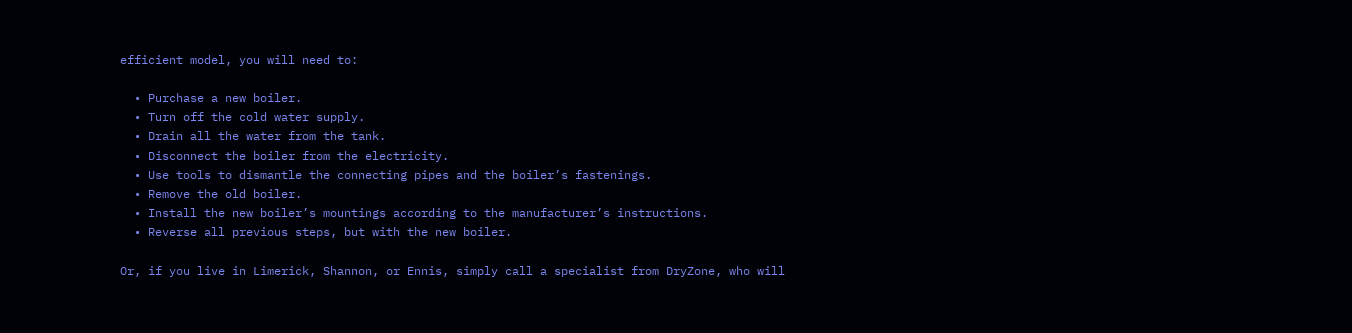efficient model, you will need to:

  • Purchase a new boiler.
  • Turn off the cold water supply.
  • Drain all the water from the tank.
  • Disconnect the boiler from the electricity.
  • Use tools to dismantle the connecting pipes and the boiler’s fastenings.
  • Remove the old boiler.
  • Install the new boiler’s mountings according to the manufacturer’s instructions.
  • Reverse all previous steps, but with the new boiler.

Or, if you live in Limerick, Shannon, or Ennis, simply call a specialist from DryZone, who will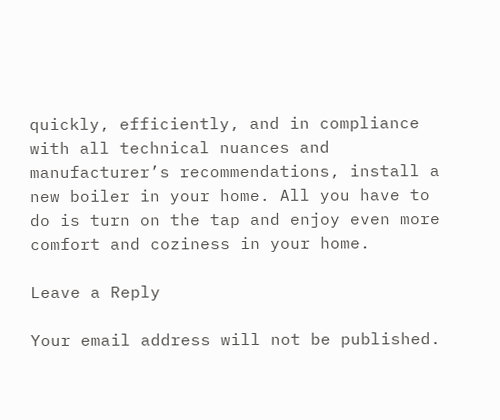quickly, efficiently, and in compliance with all technical nuances and manufacturer’s recommendations, install a new boiler in your home. All you have to do is turn on the tap and enjoy even more comfort and coziness in your home.

Leave a Reply

Your email address will not be published.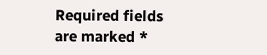Required fields are marked *